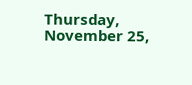Thursday, November 25,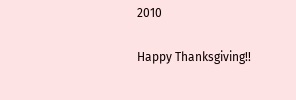2010

Happy Thanksgiving!!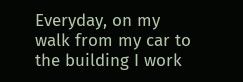Everyday, on my walk from my car to the building I work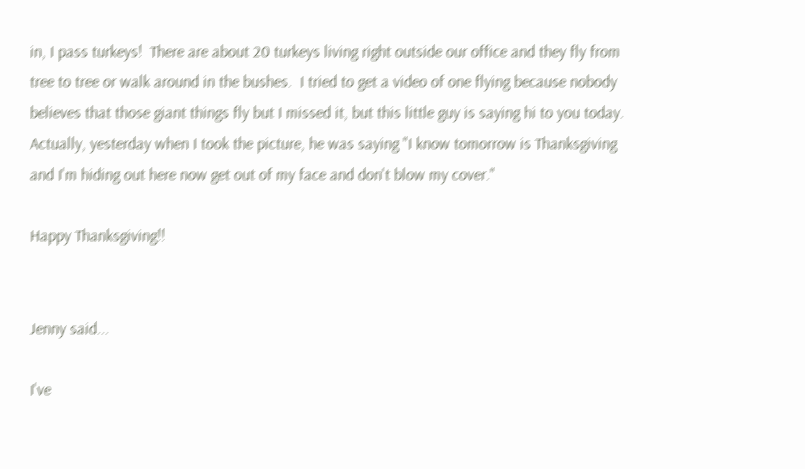in, I pass turkeys!  There are about 20 turkeys living right outside our office and they fly from tree to tree or walk around in the bushes.  I tried to get a video of one flying because nobody believes that those giant things fly but I missed it, but this little guy is saying hi to you today.  Actually, yesterday when I took the picture, he was saying "I know tomorrow is Thanksgiving and I'm hiding out here now get out of my face and don't blow my cover."

Happy Thanksgiving!!


Jenny said...

I've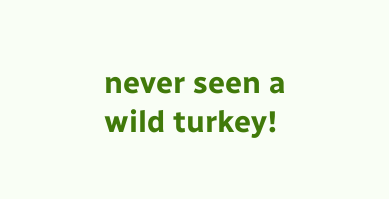never seen a wild turkey!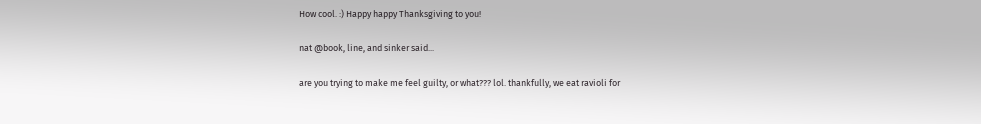How cool. :) Happy happy Thanksgiving to you!

nat @book, line, and sinker said...

are you trying to make me feel guilty, or what??? lol. thankfully, we eat ravioli for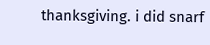thanksgiving. i did snarf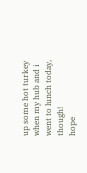up some hot turkey when my hub and i went to lunch today, though!
hope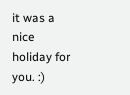it was a nice holiday for you. :)